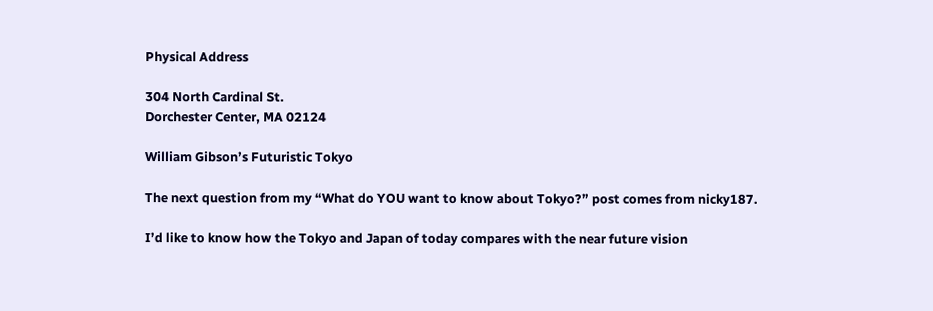Physical Address

304 North Cardinal St.
Dorchester Center, MA 02124

William Gibson’s Futuristic Tokyo

The next question from my “What do YOU want to know about Tokyo?” post comes from nicky187.

I’d like to know how the Tokyo and Japan of today compares with the near future vision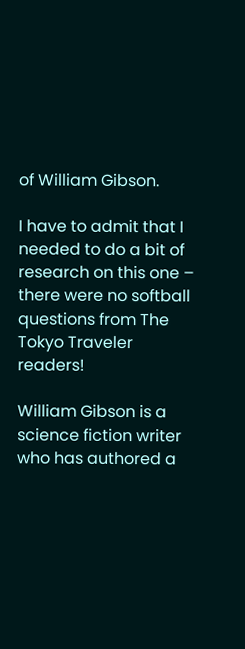of William Gibson.

I have to admit that I needed to do a bit of research on this one – there were no softball questions from The Tokyo Traveler readers!

William Gibson is a science fiction writer who has authored a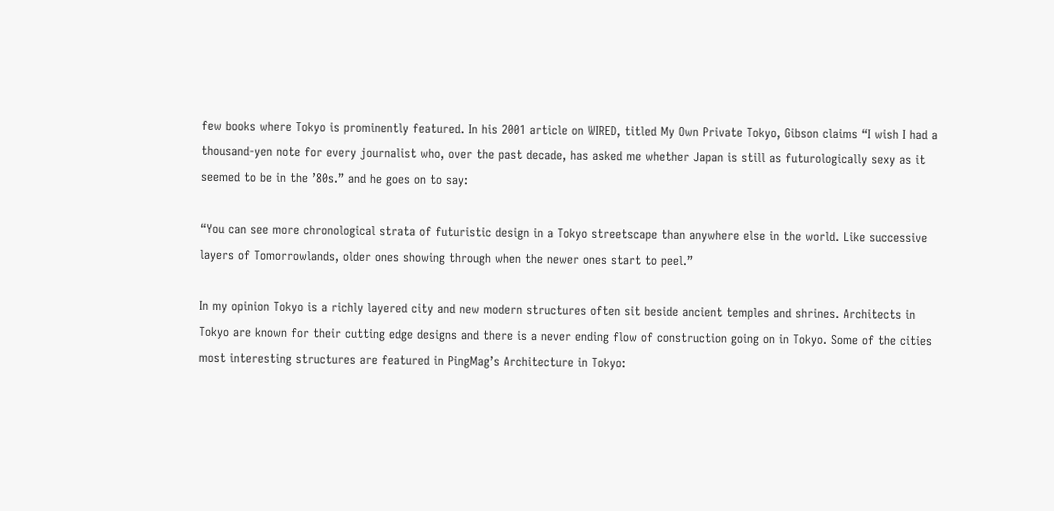few books where Tokyo is prominently featured. In his 2001 article on WIRED, titled My Own Private Tokyo, Gibson claims “I wish I had a thousand-yen note for every journalist who, over the past decade, has asked me whether Japan is still as futurologically sexy as it seemed to be in the ’80s.” and he goes on to say:

“You can see more chronological strata of futuristic design in a Tokyo streetscape than anywhere else in the world. Like successive layers of Tomorrowlands, older ones showing through when the newer ones start to peel.”

In my opinion Tokyo is a richly layered city and new modern structures often sit beside ancient temples and shrines. Architects in Tokyo are known for their cutting edge designs and there is a never ending flow of construction going on in Tokyo. Some of the cities most interesting structures are featured in PingMag’s Architecture in Tokyo: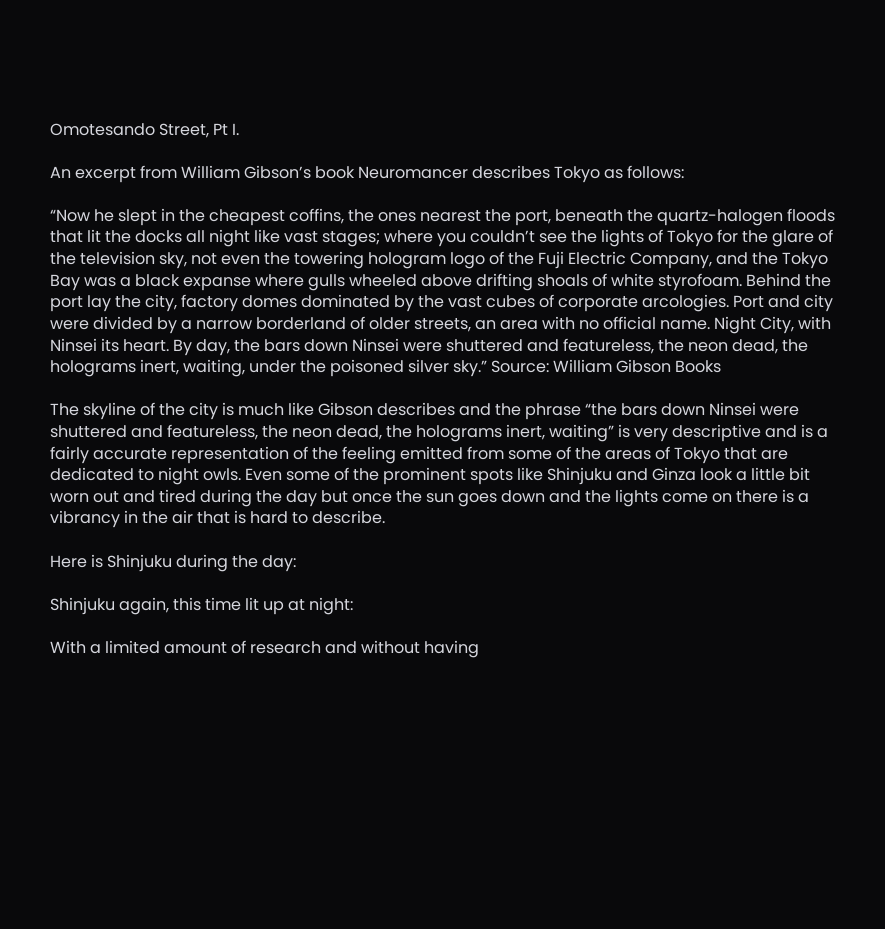Omotesando Street, Pt I.

An excerpt from William Gibson’s book Neuromancer describes Tokyo as follows:

“Now he slept in the cheapest coffins, the ones nearest the port, beneath the quartz-halogen floods that lit the docks all night like vast stages; where you couldn’t see the lights of Tokyo for the glare of the television sky, not even the towering hologram logo of the Fuji Electric Company, and the Tokyo Bay was a black expanse where gulls wheeled above drifting shoals of white styrofoam. Behind the port lay the city, factory domes dominated by the vast cubes of corporate arcologies. Port and city were divided by a narrow borderland of older streets, an area with no official name. Night City, with Ninsei its heart. By day, the bars down Ninsei were shuttered and featureless, the neon dead, the holograms inert, waiting, under the poisoned silver sky.” Source: William Gibson Books

The skyline of the city is much like Gibson describes and the phrase “the bars down Ninsei were shuttered and featureless, the neon dead, the holograms inert, waiting” is very descriptive and is a fairly accurate representation of the feeling emitted from some of the areas of Tokyo that are dedicated to night owls. Even some of the prominent spots like Shinjuku and Ginza look a little bit worn out and tired during the day but once the sun goes down and the lights come on there is a vibrancy in the air that is hard to describe.

Here is Shinjuku during the day:

Shinjuku again, this time lit up at night:

With a limited amount of research and without having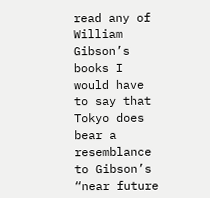read any of William Gibson’s books I would have to say that Tokyo does bear a resemblance to Gibson’s “near future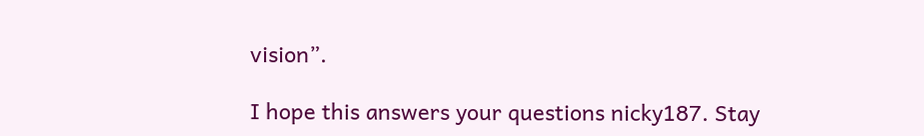vision”.

I hope this answers your questions nicky187. Stay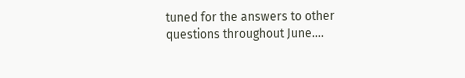tuned for the answers to other questions throughout June….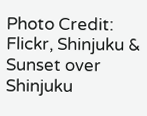Photo Credit: Flickr, Shinjuku & Sunset over Shinjuku